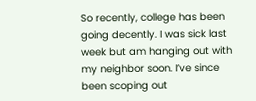So recently, college has been going decently. I was sick last week but am hanging out with my neighbor soon. I’ve since been scoping out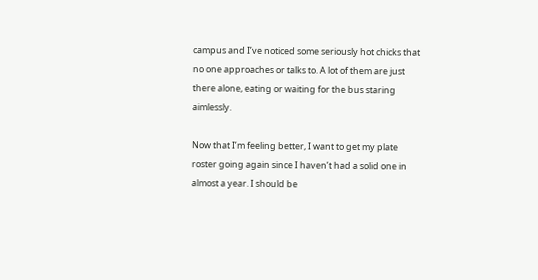campus and I’ve noticed some seriously hot chicks that no one approaches or talks to. A lot of them are just there alone, eating or waiting for the bus staring aimlessly.

Now that I’m feeling better, I want to get my plate roster going again since I haven’t had a solid one in almost a year. I should be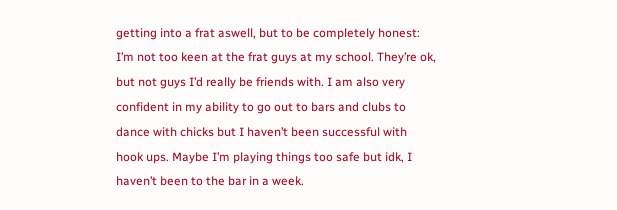getting into a frat aswell, but to be completely honest: I’m not too keen at the frat guys at my school. They’re ok, but not guys I’d really be friends with. I am also very confident in my ability to go out to bars and clubs to dance with chicks but I haven’t been successful with hook ups. Maybe I’m playing things too safe but idk, I haven’t been to the bar in a week.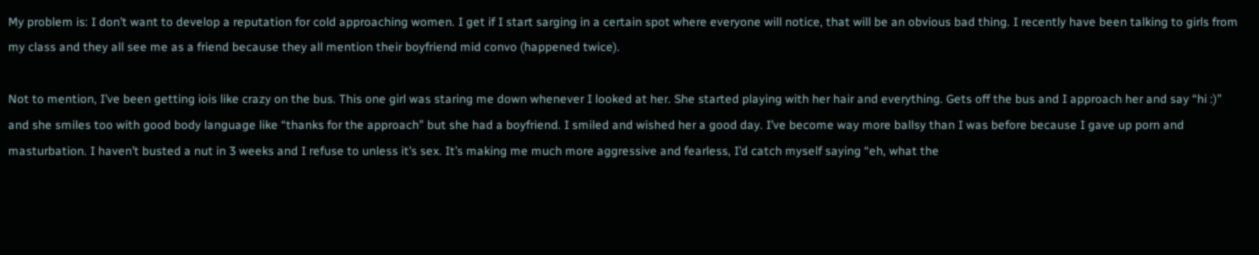My problem is: I don’t want to develop a reputation for cold approaching women. I get if I start sarging in a certain spot where everyone will notice, that will be an obvious bad thing. I recently have been talking to girls from my class and they all see me as a friend because they all mention their boyfriend mid convo (happened twice).

Not to mention, I’ve been getting iois like crazy on the bus. This one girl was staring me down whenever I looked at her. She started playing with her hair and everything. Gets off the bus and I approach her and say “hi :)” and she smiles too with good body language like “thanks for the approach” but she had a boyfriend. I smiled and wished her a good day. I’ve become way more ballsy than I was before because I gave up porn and masturbation. I haven’t busted a nut in 3 weeks and I refuse to unless it’s sex. It’s making me much more aggressive and fearless, I’d catch myself saying “eh, what the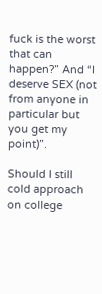fuck is the worst that can happen?” And “I deserve SEX (not from anyone in particular but you get my point)”.

Should I still cold approach on college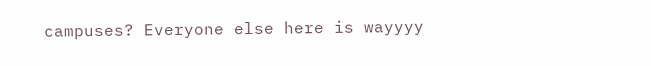campuses? Everyone else here is wayyyy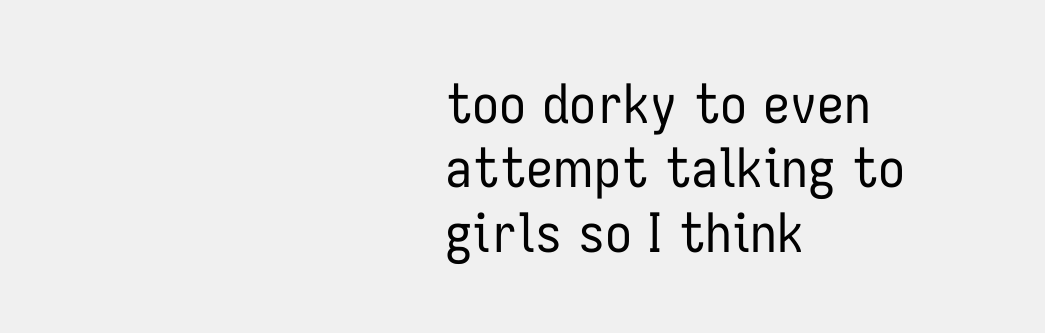too dorky to even attempt talking to girls so I think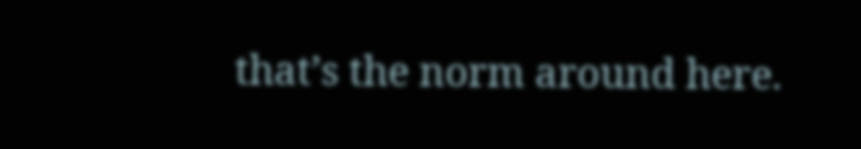that’s the norm around here.